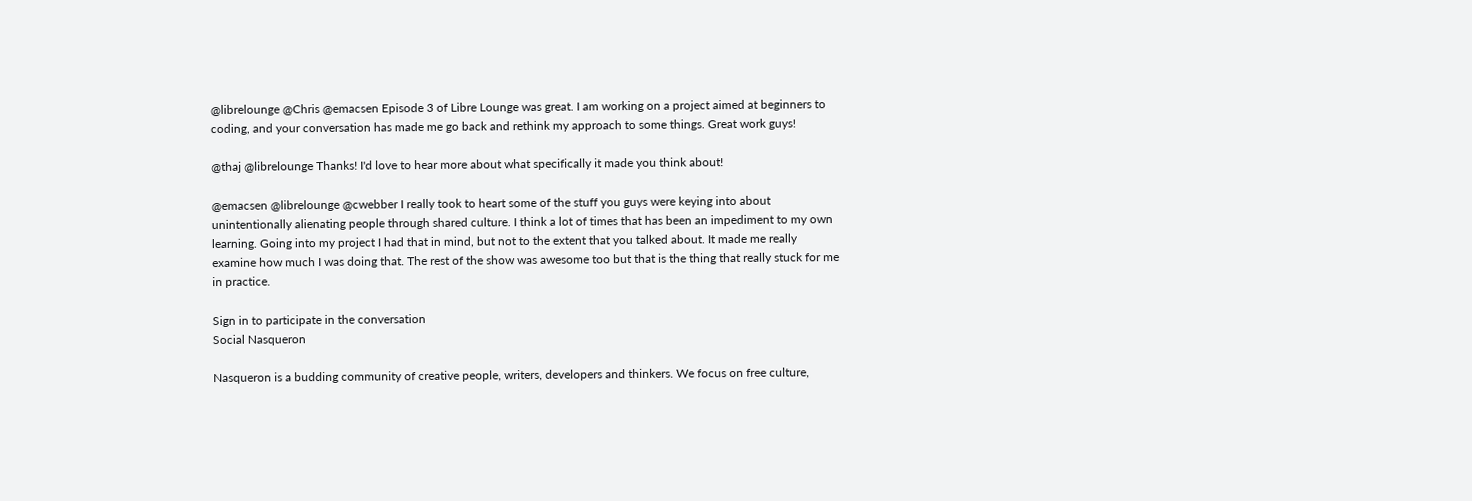@librelounge @Chris @emacsen Episode 3 of Libre Lounge was great. I am working on a project aimed at beginners to coding, and your conversation has made me go back and rethink my approach to some things. Great work guys!

@thaj @librelounge Thanks! I'd love to hear more about what specifically it made you think about!

@emacsen @librelounge @cwebber I really took to heart some of the stuff you guys were keying into about unintentionally alienating people through shared culture. I think a lot of times that has been an impediment to my own learning. Going into my project I had that in mind, but not to the extent that you talked about. It made me really examine how much I was doing that. The rest of the show was awesome too but that is the thing that really stuck for me in practice.

Sign in to participate in the conversation
Social Nasqueron

Nasqueron is a budding community of creative people, writers, developers and thinkers. We focus on free culture,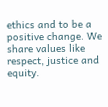ethics and to be a positive change. We share values like respect, justice and equity.